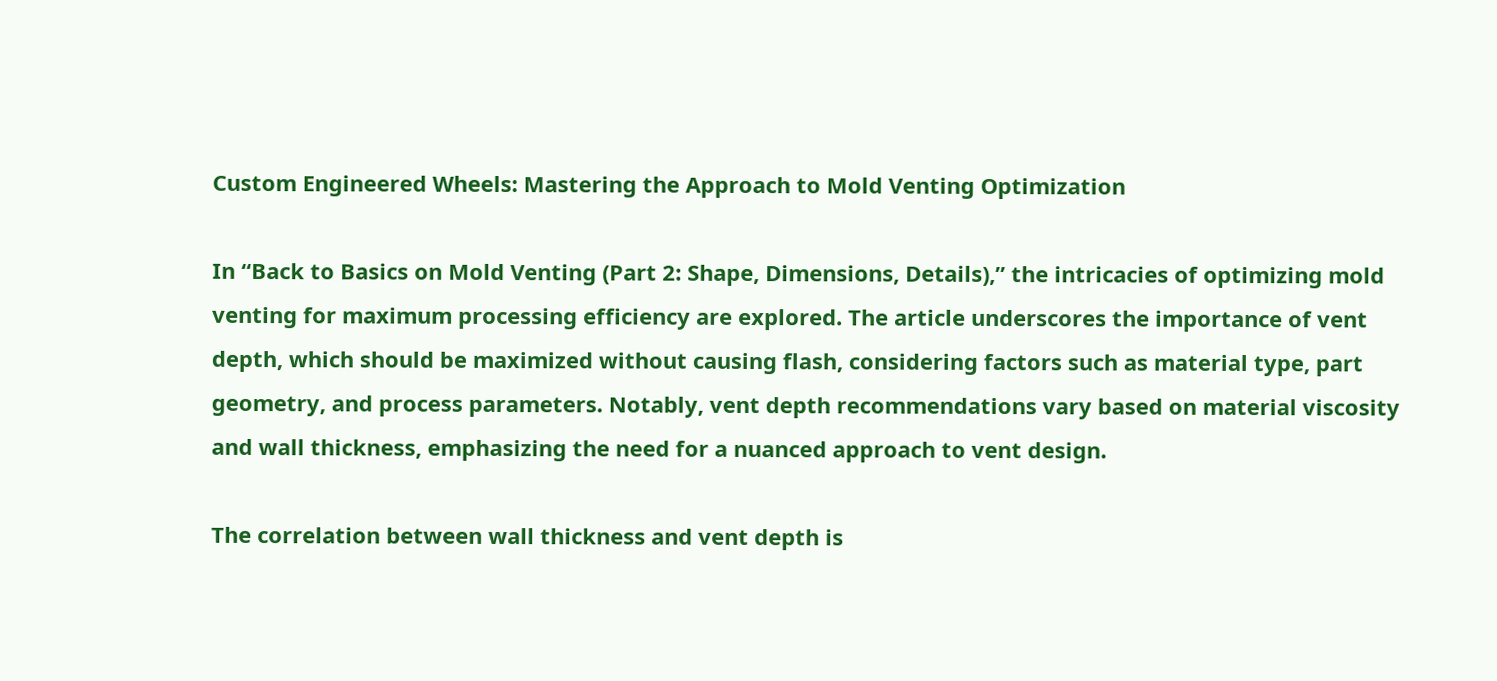Custom Engineered Wheels: Mastering the Approach to Mold Venting Optimization

In “Back to Basics on Mold Venting (Part 2: Shape, Dimensions, Details),” the intricacies of optimizing mold venting for maximum processing efficiency are explored. The article underscores the importance of vent depth, which should be maximized without causing flash, considering factors such as material type, part geometry, and process parameters. Notably, vent depth recommendations vary based on material viscosity and wall thickness, emphasizing the need for a nuanced approach to vent design.

The correlation between wall thickness and vent depth is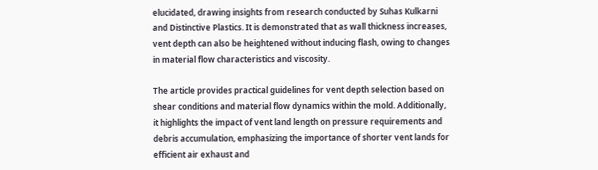elucidated, drawing insights from research conducted by Suhas Kulkarni and Distinctive Plastics. It is demonstrated that as wall thickness increases, vent depth can also be heightened without inducing flash, owing to changes in material flow characteristics and viscosity.

The article provides practical guidelines for vent depth selection based on shear conditions and material flow dynamics within the mold. Additionally, it highlights the impact of vent land length on pressure requirements and debris accumulation, emphasizing the importance of shorter vent lands for efficient air exhaust and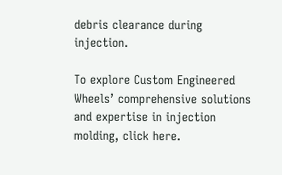debris clearance during injection.

To explore Custom Engineered Wheels’ comprehensive solutions and expertise in injection molding, click here.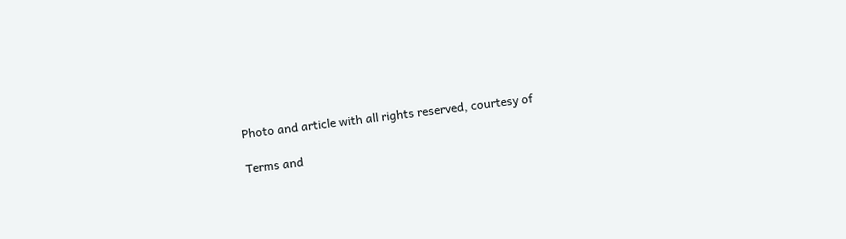Photo and article with all rights reserved, courtesy of

Terms and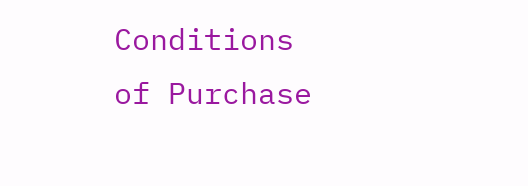Conditions of Purchase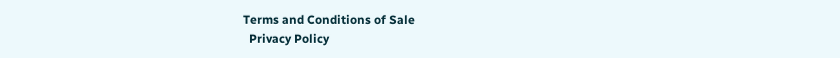Terms and Conditions of Sale
  Privacy Policy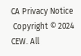CA Privacy Notice
 Copyright © 2024 CEW. All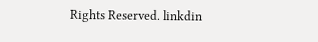Rights Reserved. linkdin